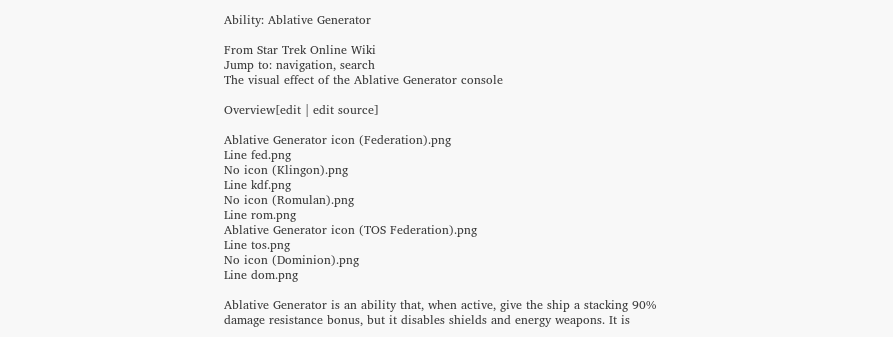Ability: Ablative Generator

From Star Trek Online Wiki
Jump to: navigation, search
The visual effect of the Ablative Generator console

Overview[edit | edit source]

Ablative Generator icon (Federation).png
Line fed.png
No icon (Klingon).png
Line kdf.png
No icon (Romulan).png
Line rom.png
Ablative Generator icon (TOS Federation).png
Line tos.png
No icon (Dominion).png
Line dom.png

Ablative Generator is an ability that, when active, give the ship a stacking 90% damage resistance bonus, but it disables shields and energy weapons. It is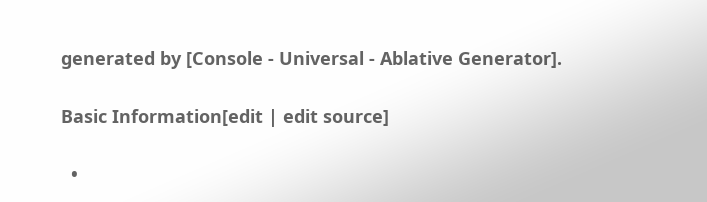generated by [Console - Universal - Ablative Generator].

Basic Information[edit | edit source]

  •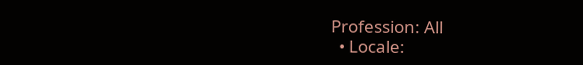Profession: All
  • Locale: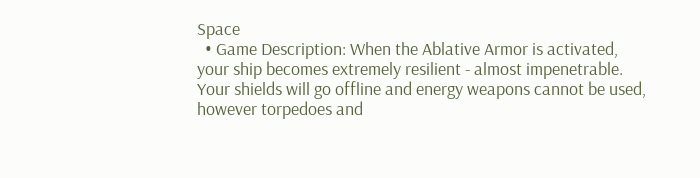Space
  • Game Description: When the Ablative Armor is activated, your ship becomes extremely resilient - almost impenetrable. Your shields will go offline and energy weapons cannot be used, however torpedoes and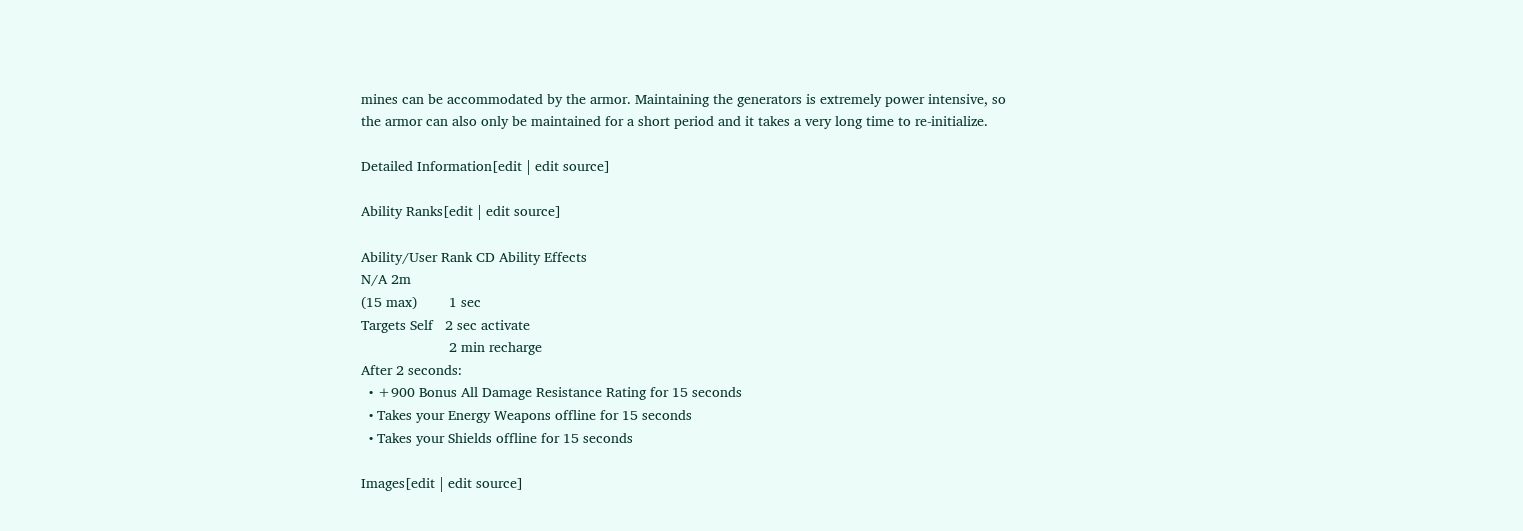mines can be accommodated by the armor. Maintaining the generators is extremely power intensive, so the armor can also only be maintained for a short period and it takes a very long time to re-initialize.

Detailed Information[edit | edit source]

Ability Ranks[edit | edit source]

Ability/User Rank CD Ability Effects
N/A 2m
(15 max)        1 sec
Targets Self   2 sec activate
                      2 min recharge
After 2 seconds:
  • +900 Bonus All Damage Resistance Rating for 15 seconds
  • Takes your Energy Weapons offline for 15 seconds
  • Takes your Shields offline for 15 seconds

Images[edit | edit source]